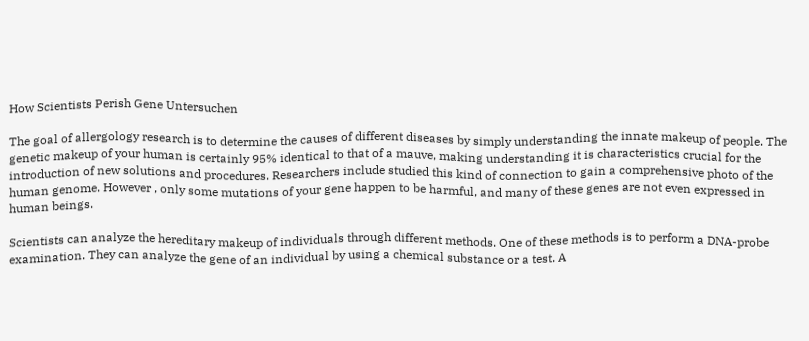How Scientists Perish Gene Untersuchen

The goal of allergology research is to determine the causes of different diseases by simply understanding the innate makeup of people. The genetic makeup of your human is certainly 95% identical to that of a mauve, making understanding it is characteristics crucial for the introduction of new solutions and procedures. Researchers include studied this kind of connection to gain a comprehensive photo of the human genome. However , only some mutations of your gene happen to be harmful, and many of these genes are not even expressed in human beings.

Scientists can analyze the hereditary makeup of individuals through different methods. One of these methods is to perform a DNA-probe examination. They can analyze the gene of an individual by using a chemical substance or a test. A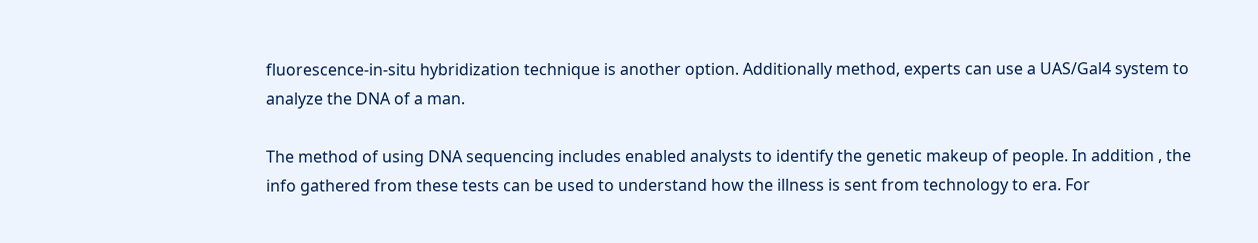fluorescence-in-situ hybridization technique is another option. Additionally method, experts can use a UAS/Gal4 system to analyze the DNA of a man.

The method of using DNA sequencing includes enabled analysts to identify the genetic makeup of people. In addition , the info gathered from these tests can be used to understand how the illness is sent from technology to era. For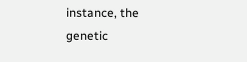instance, the genetic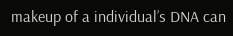makeup of a individual’s DNA can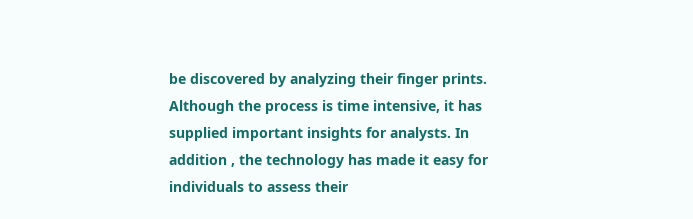be discovered by analyzing their finger prints. Although the process is time intensive, it has supplied important insights for analysts. In addition , the technology has made it easy for individuals to assess their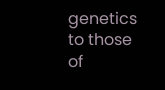genetics to those of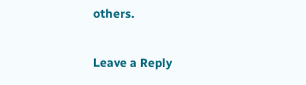others.

Leave a Reply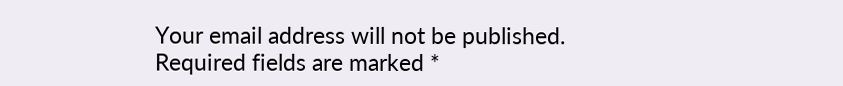Your email address will not be published. Required fields are marked *